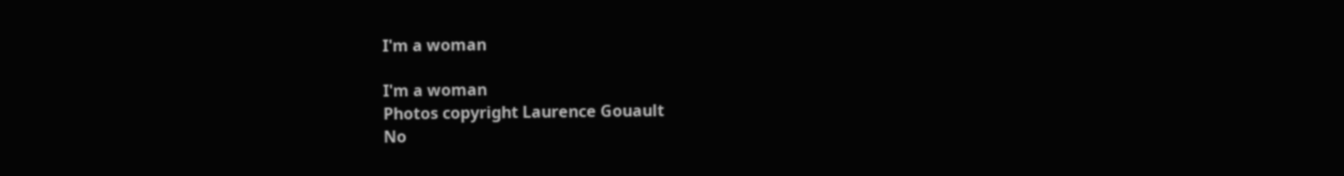I'm a woman

I'm a woman
Photos copyright Laurence Gouault
No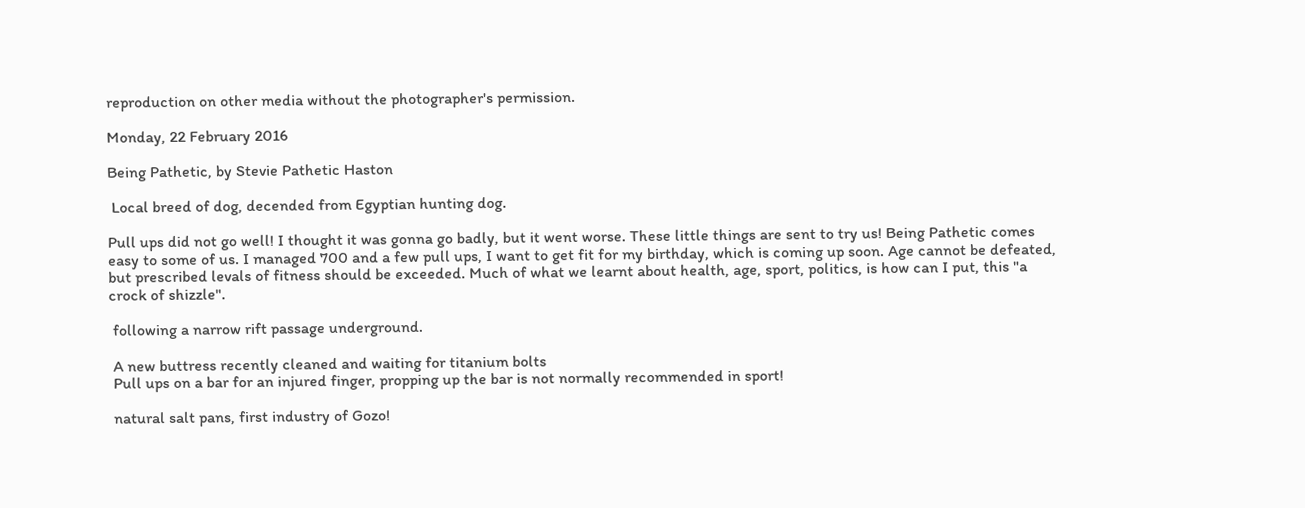reproduction on other media without the photographer's permission.

Monday, 22 February 2016

Being Pathetic, by Stevie Pathetic Haston

 Local breed of dog, decended from Egyptian hunting dog.

Pull ups did not go well! I thought it was gonna go badly, but it went worse. These little things are sent to try us! Being Pathetic comes easy to some of us. I managed 700 and a few pull ups, I want to get fit for my birthday, which is coming up soon. Age cannot be defeated, but prescribed levals of fitness should be exceeded. Much of what we learnt about health, age, sport, politics, is how can I put, this "a crock of shizzle".

 following a narrow rift passage underground.

 A new buttress recently cleaned and waiting for titanium bolts
 Pull ups on a bar for an injured finger, propping up the bar is not normally recommended in sport!

 natural salt pans, first industry of Gozo!